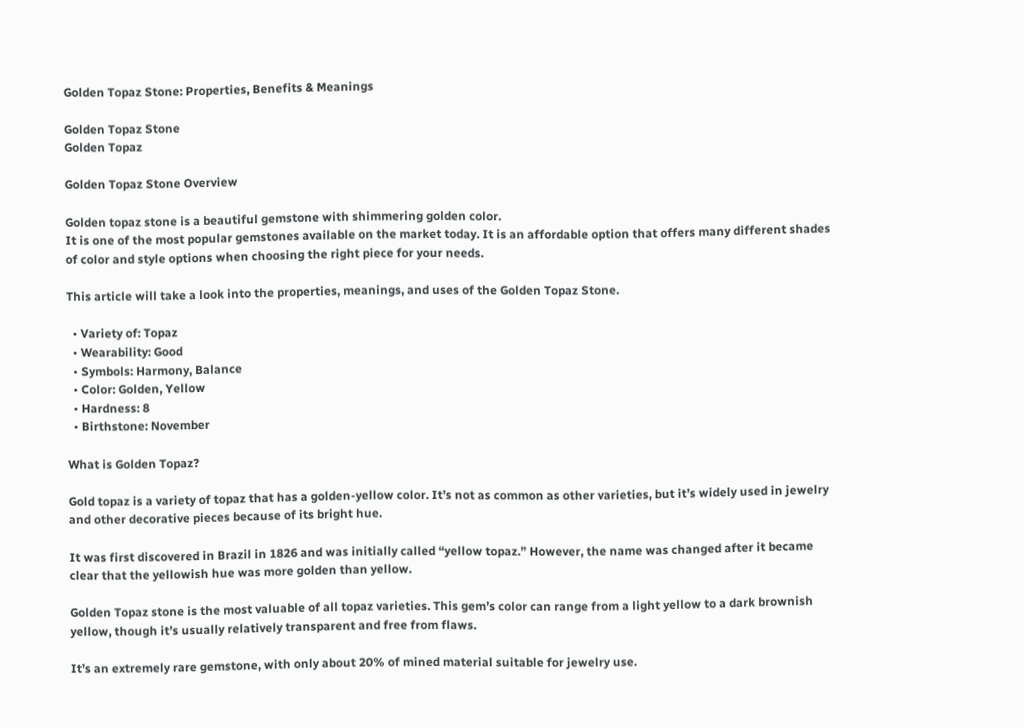Golden Topaz Stone: Properties, Benefits & Meanings

Golden Topaz Stone
Golden Topaz

Golden Topaz Stone Overview

Golden topaz stone is a beautiful gemstone with shimmering golden color.
It is one of the most popular gemstones available on the market today. It is an affordable option that offers many different shades of color and style options when choosing the right piece for your needs.

This article will take a look into the properties, meanings, and uses of the Golden Topaz Stone.

  • Variety of: Topaz
  • Wearability: Good
  • Symbols: Harmony, Balance
  • Color: Golden, Yellow
  • Hardness: 8
  • Birthstone: November

What is Golden Topaz?

Gold topaz is a variety of topaz that has a golden-yellow color. It’s not as common as other varieties, but it’s widely used in jewelry and other decorative pieces because of its bright hue.

It was first discovered in Brazil in 1826 and was initially called “yellow topaz.” However, the name was changed after it became clear that the yellowish hue was more golden than yellow.

Golden Topaz stone is the most valuable of all topaz varieties. This gem’s color can range from a light yellow to a dark brownish yellow, though it’s usually relatively transparent and free from flaws.

It’s an extremely rare gemstone, with only about 20% of mined material suitable for jewelry use.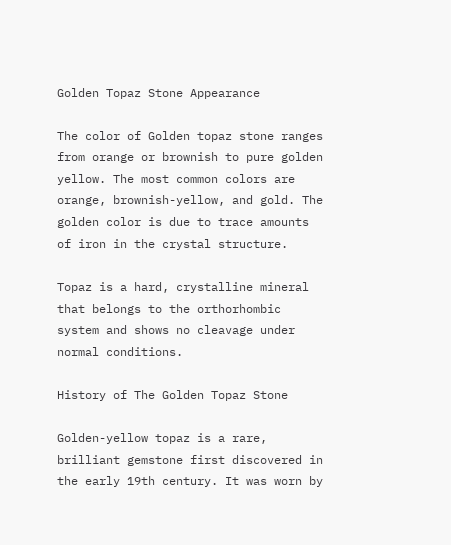Golden Topaz Stone Appearance

The color of Golden topaz stone ranges from orange or brownish to pure golden yellow. The most common colors are orange, brownish-yellow, and gold. The golden color is due to trace amounts of iron in the crystal structure.

Topaz is a hard, crystalline mineral that belongs to the orthorhombic system and shows no cleavage under normal conditions.

History of The Golden Topaz Stone

Golden-yellow topaz is a rare, brilliant gemstone first discovered in the early 19th century. It was worn by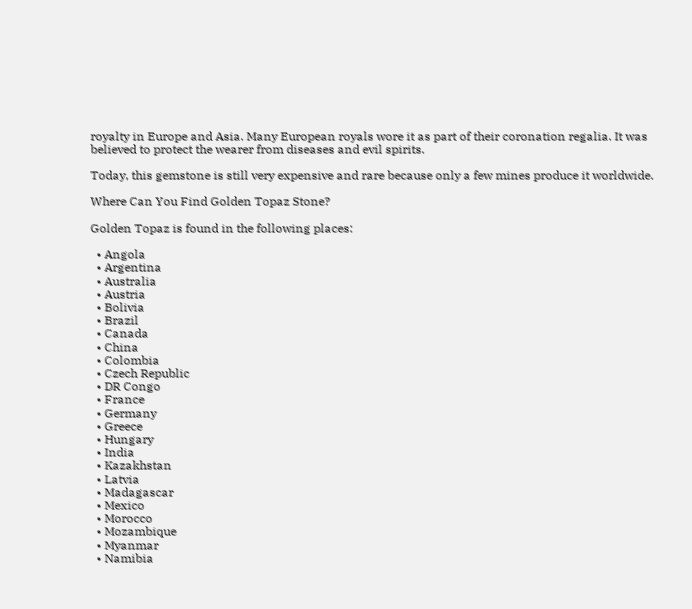royalty in Europe and Asia. Many European royals wore it as part of their coronation regalia. It was believed to protect the wearer from diseases and evil spirits.

Today, this gemstone is still very expensive and rare because only a few mines produce it worldwide.

Where Can You Find Golden Topaz Stone?

Golden Topaz is found in the following places:

  • Angola
  • Argentina
  • Australia
  • Austria
  • Bolivia
  • Brazil
  • Canada
  • China
  • Colombia
  • Czech Republic
  • DR Congo
  • France
  • Germany
  • Greece
  • Hungary
  • India
  • Kazakhstan
  • Latvia
  • Madagascar
  • Mexico
  • Morocco
  • Mozambique
  • Myanmar
  • Namibia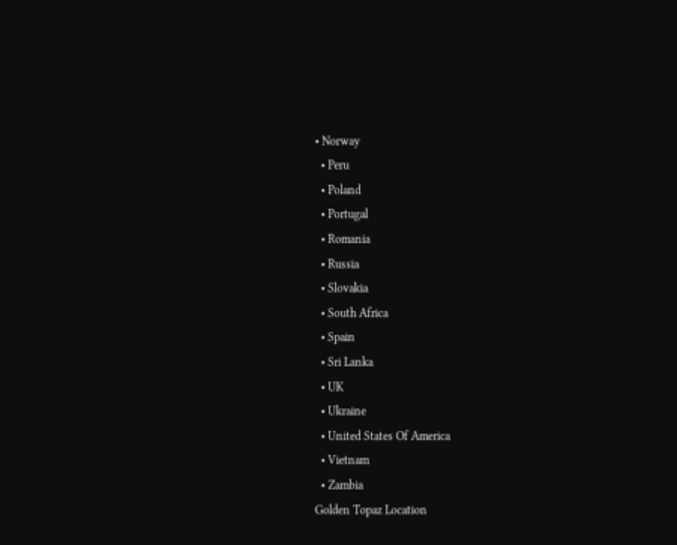• Norway
  • Peru
  • Poland
  • Portugal
  • Romania
  • Russia
  • Slovakia
  • South Africa
  • Spain
  • Sri Lanka
  • UK
  • Ukraine
  • United States Of America
  • Vietnam
  • Zambia
Golden Topaz Location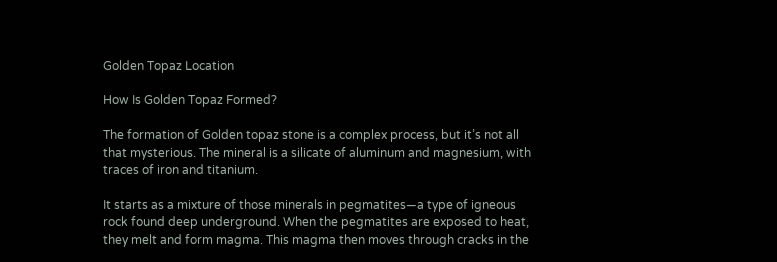Golden Topaz Location

How Is Golden Topaz Formed?

The formation of Golden topaz stone is a complex process, but it’s not all that mysterious. The mineral is a silicate of aluminum and magnesium, with traces of iron and titanium.

It starts as a mixture of those minerals in pegmatites—a type of igneous rock found deep underground. When the pegmatites are exposed to heat, they melt and form magma. This magma then moves through cracks in the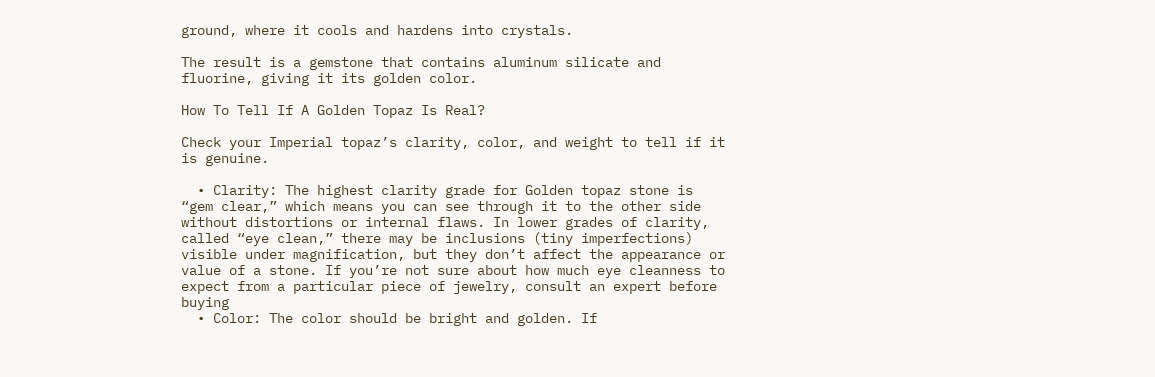ground, where it cools and hardens into crystals.

The result is a gemstone that contains aluminum silicate and fluorine, giving it its golden color.

How To Tell If A Golden Topaz Is Real?

Check your Imperial topaz’s clarity, color, and weight to tell if it is genuine.

  • Clarity: The highest clarity grade for Golden topaz stone is “gem clear,” which means you can see through it to the other side without distortions or internal flaws. In lower grades of clarity, called “eye clean,” there may be inclusions (tiny imperfections) visible under magnification, but they don’t affect the appearance or value of a stone. If you’re not sure about how much eye cleanness to expect from a particular piece of jewelry, consult an expert before buying
  • Color: The color should be bright and golden. If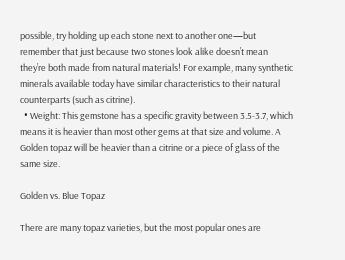possible, try holding up each stone next to another one—but remember that just because two stones look alike doesn’t mean they’re both made from natural materials! For example, many synthetic minerals available today have similar characteristics to their natural counterparts (such as citrine).
  • Weight: This gemstone has a specific gravity between 3.5-3.7, which means it is heavier than most other gems at that size and volume. A Golden topaz will be heavier than a citrine or a piece of glass of the same size.

Golden vs. Blue Topaz

There are many topaz varieties, but the most popular ones are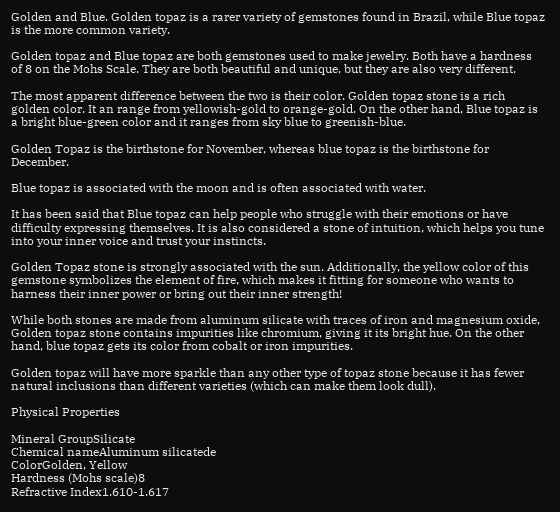Golden and Blue. Golden topaz is a rarer variety of gemstones found in Brazil, while Blue topaz is the more common variety.

Golden topaz and Blue topaz are both gemstones used to make jewelry. Both have a hardness of 8 on the Mohs Scale. They are both beautiful and unique, but they are also very different.

The most apparent difference between the two is their color. Golden topaz stone is a rich golden color. It an range from yellowish-gold to orange-gold. On the other hand, Blue topaz is a bright blue-green color and it ranges from sky blue to greenish-blue.

Golden Topaz is the birthstone for November, whereas blue topaz is the birthstone for December.

Blue topaz is associated with the moon and is often associated with water.

It has been said that Blue topaz can help people who struggle with their emotions or have difficulty expressing themselves. It is also considered a stone of intuition, which helps you tune into your inner voice and trust your instincts.

Golden Topaz stone is strongly associated with the sun. Additionally, the yellow color of this gemstone symbolizes the element of fire, which makes it fitting for someone who wants to harness their inner power or bring out their inner strength!

While both stones are made from aluminum silicate with traces of iron and magnesium oxide, Golden topaz stone contains impurities like chromium, giving it its bright hue. On the other hand, blue topaz gets its color from cobalt or iron impurities.

Golden topaz will have more sparkle than any other type of topaz stone because it has fewer natural inclusions than different varieties (which can make them look dull).

Physical Properties

Mineral GroupSilicate
Chemical nameAluminum silicatede
ColorGolden, Yellow
Hardness (Mohs scale)8
Refractive Index1.610-1.617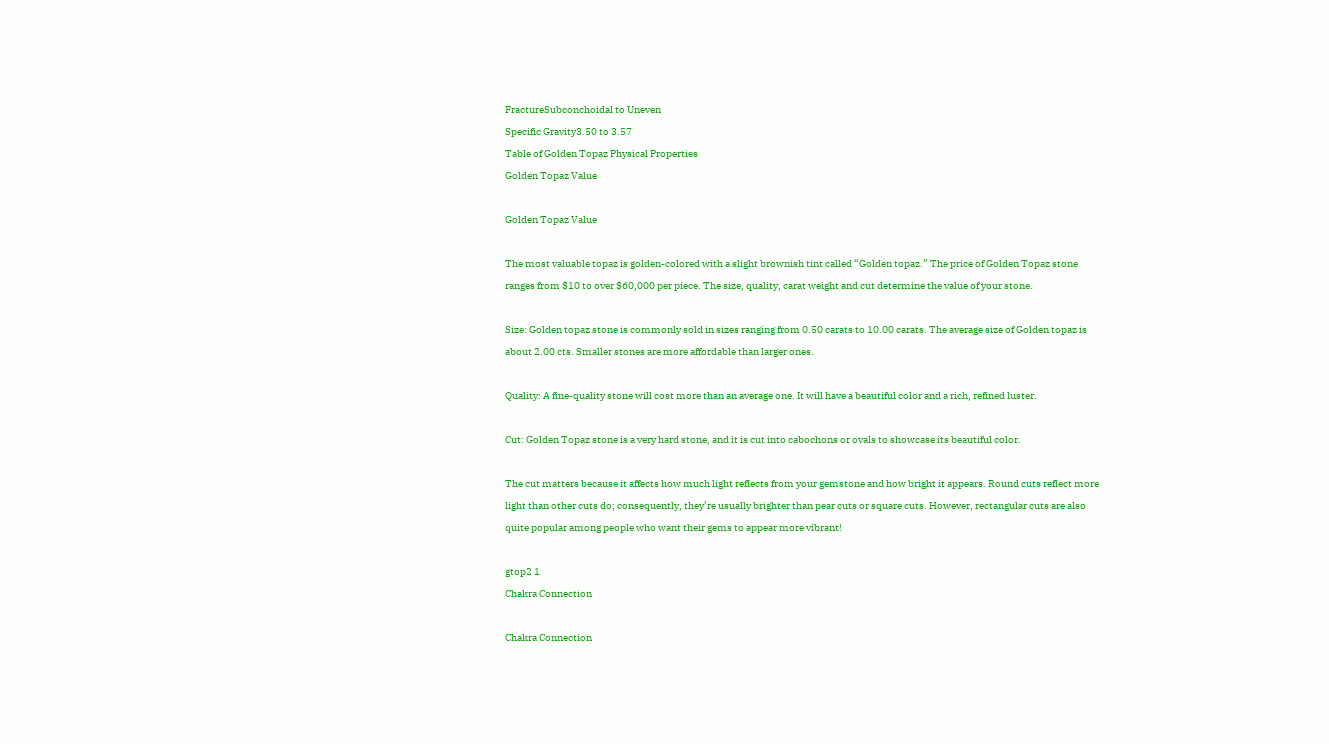FractureSubconchoidal to Uneven
Specific Gravity3.50 to 3.57
Table of Golden Topaz Physical Properties
Golden Topaz Value

Golden Topaz Value

The most valuable topaz is golden-colored with a slight brownish tint called “Golden topaz.” The price of Golden Topaz stone ranges from $10 to over $60,000 per piece. The size, quality, carat weight and cut determine the value of your stone.

Size: Golden topaz stone is commonly sold in sizes ranging from 0.50 carats to 10.00 carats. The average size of Golden topaz is about 2.00 cts. Smaller stones are more affordable than larger ones.

Quality: A fine-quality stone will cost more than an average one. It will have a beautiful color and a rich, refined luster.

Cut: Golden Topaz stone is a very hard stone, and it is cut into cabochons or ovals to showcase its beautiful color.

The cut matters because it affects how much light reflects from your gemstone and how bright it appears. Round cuts reflect more light than other cuts do; consequently, they’re usually brighter than pear cuts or square cuts. However, rectangular cuts are also quite popular among people who want their gems to appear more vibrant!

gtop2 1
Chakra Connection

Chakra Connection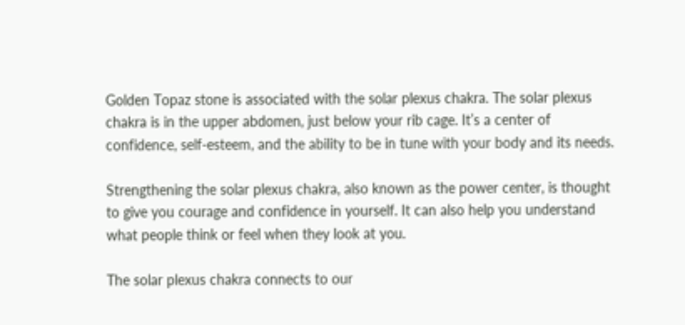Golden Topaz stone is associated with the solar plexus chakra. The solar plexus chakra is in the upper abdomen, just below your rib cage. It’s a center of confidence, self-esteem, and the ability to be in tune with your body and its needs.

Strengthening the solar plexus chakra, also known as the power center, is thought to give you courage and confidence in yourself. It can also help you understand what people think or feel when they look at you.

The solar plexus chakra connects to our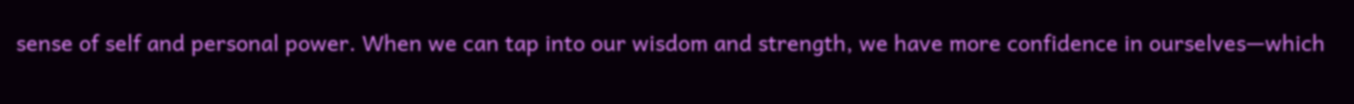sense of self and personal power. When we can tap into our wisdom and strength, we have more confidence in ourselves—which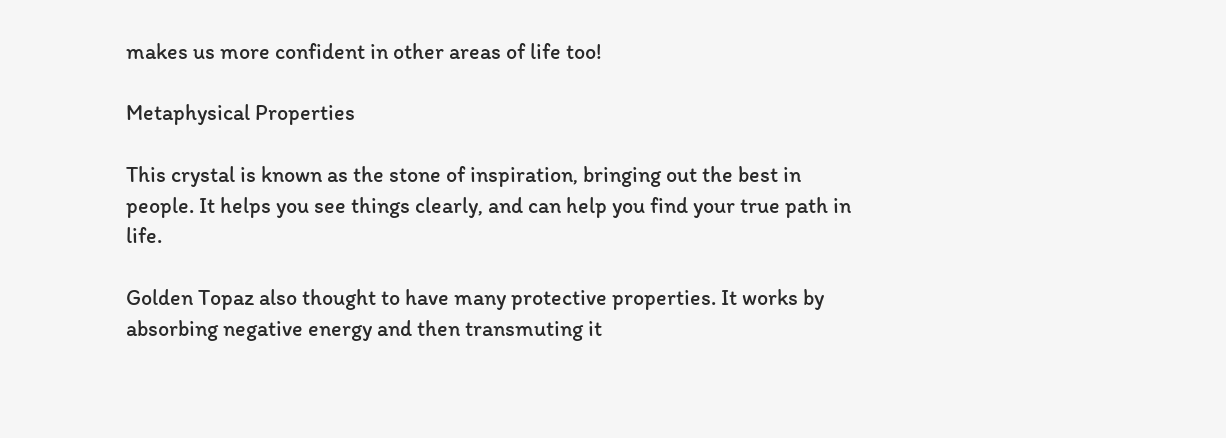makes us more confident in other areas of life too!

Metaphysical Properties

This crystal is known as the stone of inspiration, bringing out the best in people. It helps you see things clearly, and can help you find your true path in life.

Golden Topaz also thought to have many protective properties. It works by absorbing negative energy and then transmuting it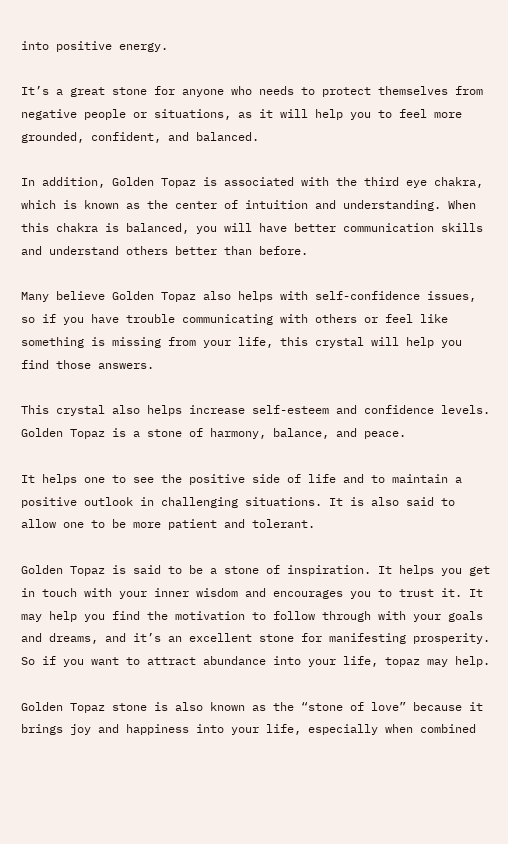into positive energy.

It’s a great stone for anyone who needs to protect themselves from negative people or situations, as it will help you to feel more grounded, confident, and balanced.

In addition, Golden Topaz is associated with the third eye chakra, which is known as the center of intuition and understanding. When this chakra is balanced, you will have better communication skills and understand others better than before.

Many believe Golden Topaz also helps with self-confidence issues, so if you have trouble communicating with others or feel like something is missing from your life, this crystal will help you find those answers.

This crystal also helps increase self-esteem and confidence levels. Golden Topaz is a stone of harmony, balance, and peace.

It helps one to see the positive side of life and to maintain a positive outlook in challenging situations. It is also said to allow one to be more patient and tolerant.

Golden Topaz is said to be a stone of inspiration. It helps you get in touch with your inner wisdom and encourages you to trust it. It may help you find the motivation to follow through with your goals and dreams, and it’s an excellent stone for manifesting prosperity. So if you want to attract abundance into your life, topaz may help.

Golden Topaz stone is also known as the “stone of love” because it brings joy and happiness into your life, especially when combined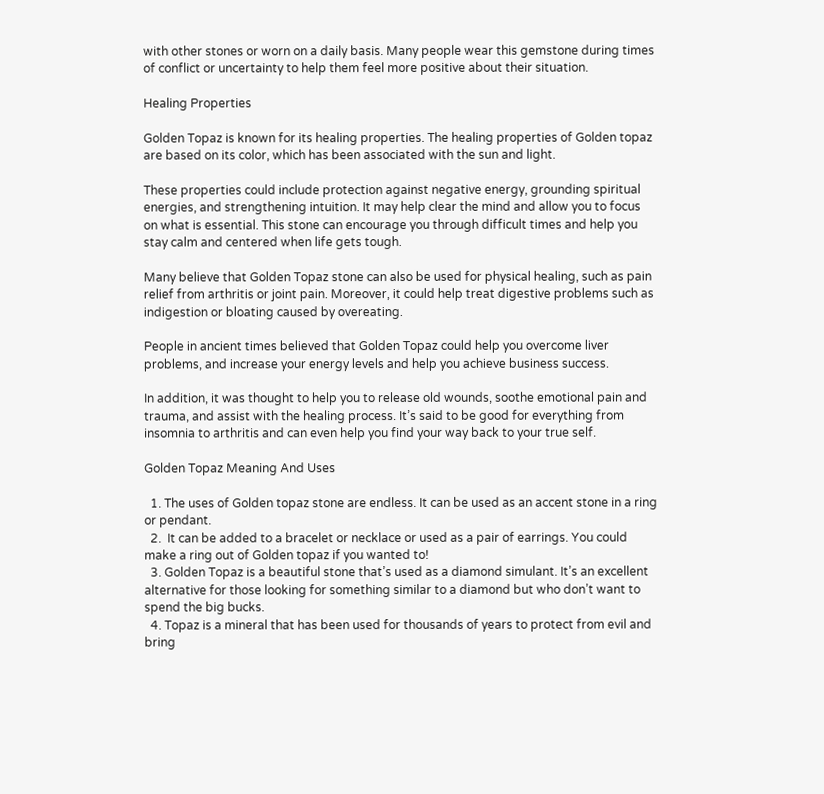with other stones or worn on a daily basis. Many people wear this gemstone during times of conflict or uncertainty to help them feel more positive about their situation.

Healing Properties

Golden Topaz is known for its healing properties. The healing properties of Golden topaz are based on its color, which has been associated with the sun and light.

These properties could include protection against negative energy, grounding spiritual energies, and strengthening intuition. It may help clear the mind and allow you to focus on what is essential. This stone can encourage you through difficult times and help you stay calm and centered when life gets tough.

Many believe that Golden Topaz stone can also be used for physical healing, such as pain relief from arthritis or joint pain. Moreover, it could help treat digestive problems such as indigestion or bloating caused by overeating.

People in ancient times believed that Golden Topaz could help you overcome liver problems, and increase your energy levels and help you achieve business success.

In addition, it was thought to help you to release old wounds, soothe emotional pain and trauma, and assist with the healing process. It’s said to be good for everything from insomnia to arthritis and can even help you find your way back to your true self.

Golden Topaz Meaning And Uses

  1. The uses of Golden topaz stone are endless. It can be used as an accent stone in a ring or pendant.
  2.  It can be added to a bracelet or necklace or used as a pair of earrings. You could make a ring out of Golden topaz if you wanted to!
  3. Golden Topaz is a beautiful stone that’s used as a diamond simulant. It’s an excellent alternative for those looking for something similar to a diamond but who don’t want to spend the big bucks.
  4. Topaz is a mineral that has been used for thousands of years to protect from evil and bring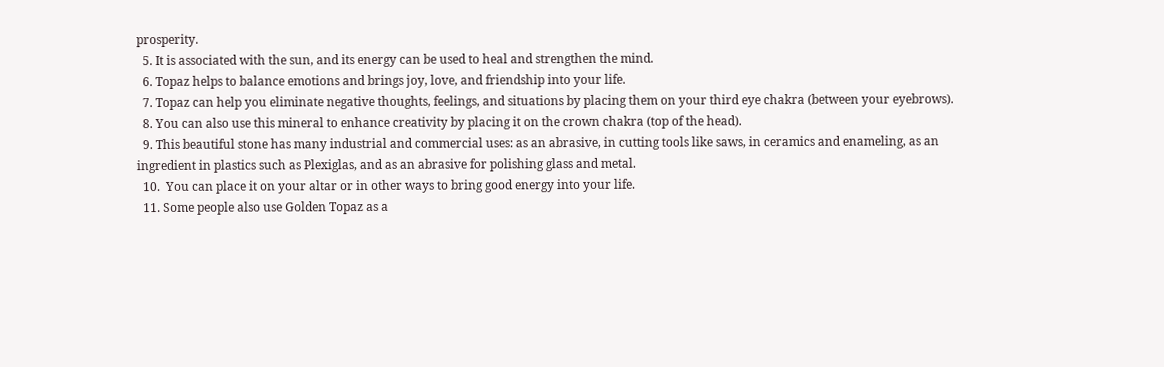prosperity.
  5. It is associated with the sun, and its energy can be used to heal and strengthen the mind.
  6. Topaz helps to balance emotions and brings joy, love, and friendship into your life.
  7. Topaz can help you eliminate negative thoughts, feelings, and situations by placing them on your third eye chakra (between your eyebrows).
  8. You can also use this mineral to enhance creativity by placing it on the crown chakra (top of the head).
  9. This beautiful stone has many industrial and commercial uses: as an abrasive, in cutting tools like saws, in ceramics and enameling, as an ingredient in plastics such as Plexiglas, and as an abrasive for polishing glass and metal.
  10.  You can place it on your altar or in other ways to bring good energy into your life.
  11. Some people also use Golden Topaz as a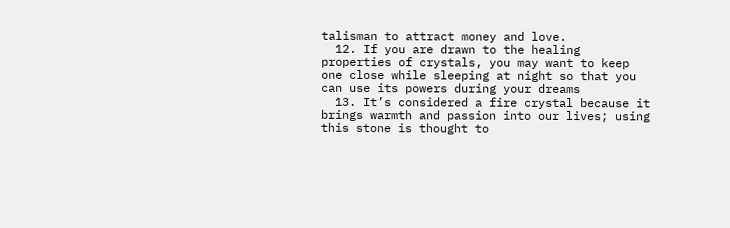talisman to attract money and love.
  12. If you are drawn to the healing properties of crystals, you may want to keep one close while sleeping at night so that you can use its powers during your dreams
  13. It’s considered a fire crystal because it brings warmth and passion into our lives; using this stone is thought to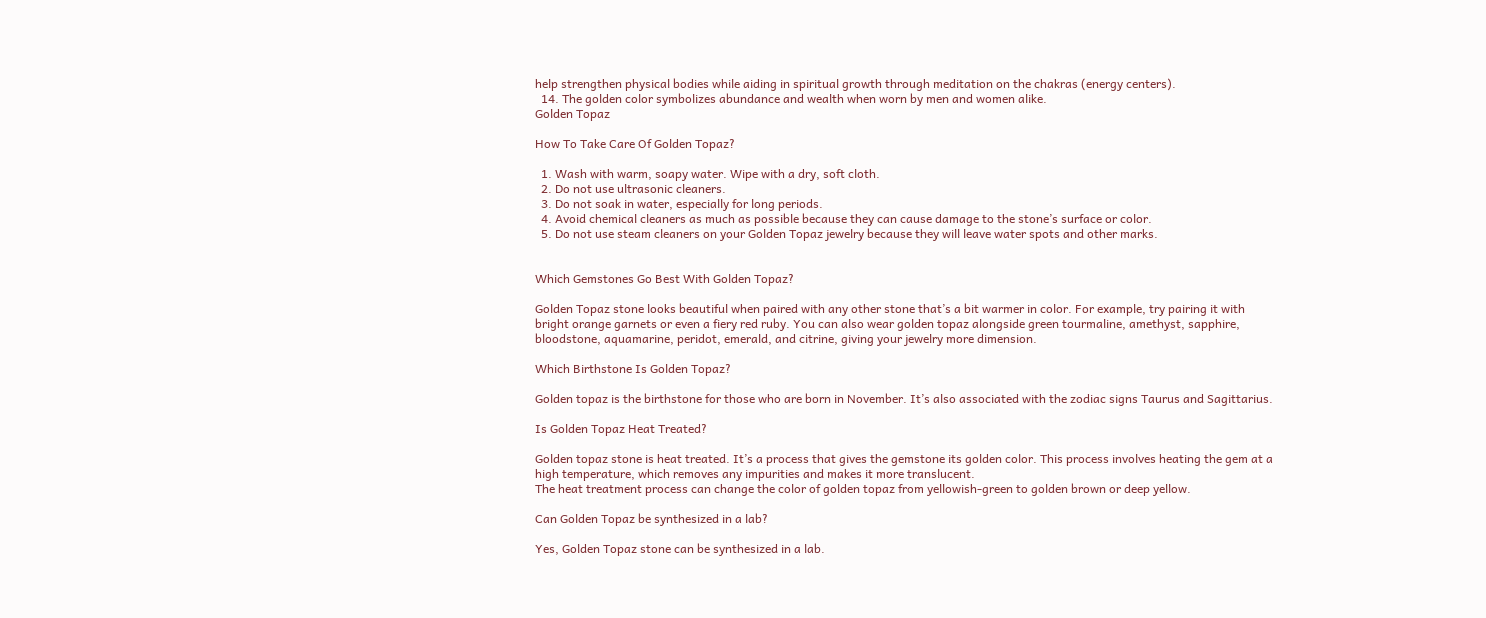help strengthen physical bodies while aiding in spiritual growth through meditation on the chakras (energy centers).
  14. The golden color symbolizes abundance and wealth when worn by men and women alike.
Golden Topaz

How To Take Care Of Golden Topaz?

  1. Wash with warm, soapy water. Wipe with a dry, soft cloth.
  2. Do not use ultrasonic cleaners.
  3. Do not soak in water, especially for long periods.
  4. Avoid chemical cleaners as much as possible because they can cause damage to the stone’s surface or color.
  5. Do not use steam cleaners on your Golden Topaz jewelry because they will leave water spots and other marks.


Which Gemstones Go Best With Golden Topaz?

Golden Topaz stone looks beautiful when paired with any other stone that’s a bit warmer in color. For example, try pairing it with bright orange garnets or even a fiery red ruby. You can also wear golden topaz alongside green tourmaline, amethyst, sapphire, bloodstone, aquamarine, peridot, emerald, and citrine, giving your jewelry more dimension.

Which Birthstone Is Golden Topaz?

Golden topaz is the birthstone for those who are born in November. It’s also associated with the zodiac signs Taurus and Sagittarius.

Is Golden Topaz Heat Treated?

Golden topaz stone is heat treated. It’s a process that gives the gemstone its golden color. This process involves heating the gem at a high temperature, which removes any impurities and makes it more translucent.
The heat treatment process can change the color of golden topaz from yellowish-green to golden brown or deep yellow.

Can Golden Topaz be synthesized in a lab?

Yes, Golden Topaz stone can be synthesized in a lab.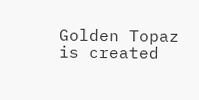Golden Topaz is created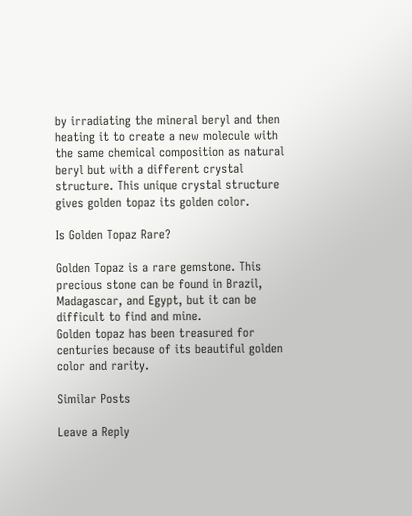by irradiating the mineral beryl and then heating it to create a new molecule with the same chemical composition as natural beryl but with a different crystal structure. This unique crystal structure gives golden topaz its golden color.

Is Golden Topaz Rare?

Golden Topaz is a rare gemstone. This precious stone can be found in Brazil, Madagascar, and Egypt, but it can be difficult to find and mine.
Golden topaz has been treasured for centuries because of its beautiful golden color and rarity.

Similar Posts

Leave a Reply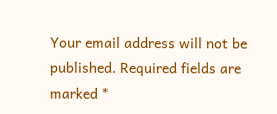Your email address will not be published. Required fields are marked *